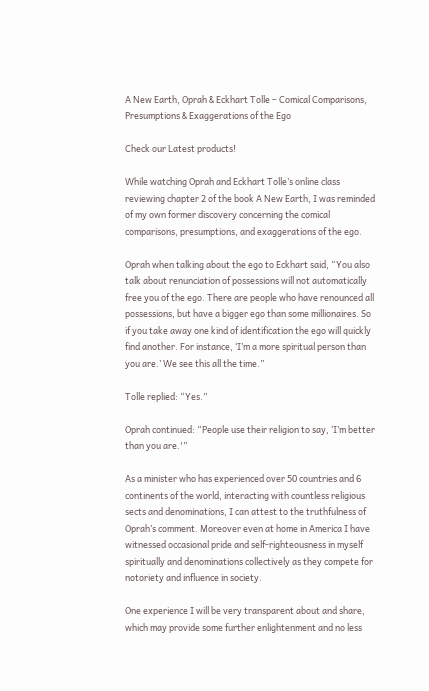A New Earth, Oprah & Eckhart Tolle – Comical Comparisons, Presumptions & Exaggerations of the Ego

Check our Latest products!

While watching Oprah and Eckhart Tolle’s online class reviewing chapter 2 of the book A New Earth, I was reminded of my own former discovery concerning the comical comparisons, presumptions, and exaggerations of the ego.

Oprah when talking about the ego to Eckhart said, “You also talk about renunciation of possessions will not automatically free you of the ego. There are people who have renounced all possessions, but have a bigger ego than some millionaires. So if you take away one kind of identification the ego will quickly find another. For instance, ‘I’m a more spiritual person than you are.’ We see this all the time.”

Tolle replied: “Yes.”

Oprah continued: “People use their religion to say, ‘I’m better than you are.'”

As a minister who has experienced over 50 countries and 6 continents of the world, interacting with countless religious sects and denominations, I can attest to the truthfulness of Oprah’s comment. Moreover even at home in America I have witnessed occasional pride and self-righteousness in myself spiritually and denominations collectively as they compete for notoriety and influence in society.

One experience I will be very transparent about and share, which may provide some further enlightenment and no less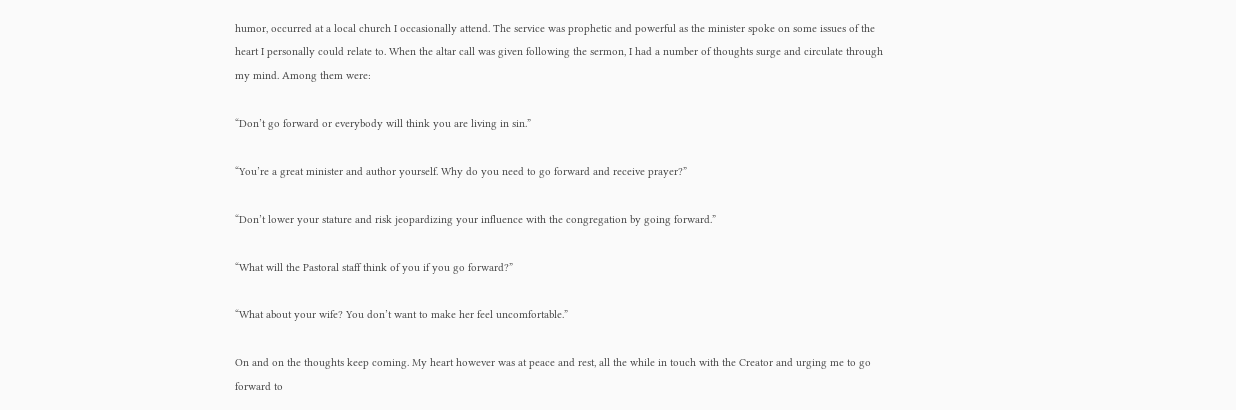humor, occurred at a local church I occasionally attend. The service was prophetic and powerful as the minister spoke on some issues of the heart I personally could relate to. When the altar call was given following the sermon, I had a number of thoughts surge and circulate through my mind. Among them were:

“Don’t go forward or everybody will think you are living in sin.”

“You’re a great minister and author yourself. Why do you need to go forward and receive prayer?”

“Don’t lower your stature and risk jeopardizing your influence with the congregation by going forward.”

“What will the Pastoral staff think of you if you go forward?”

“What about your wife? You don’t want to make her feel uncomfortable.”

On and on the thoughts keep coming. My heart however was at peace and rest, all the while in touch with the Creator and urging me to go forward to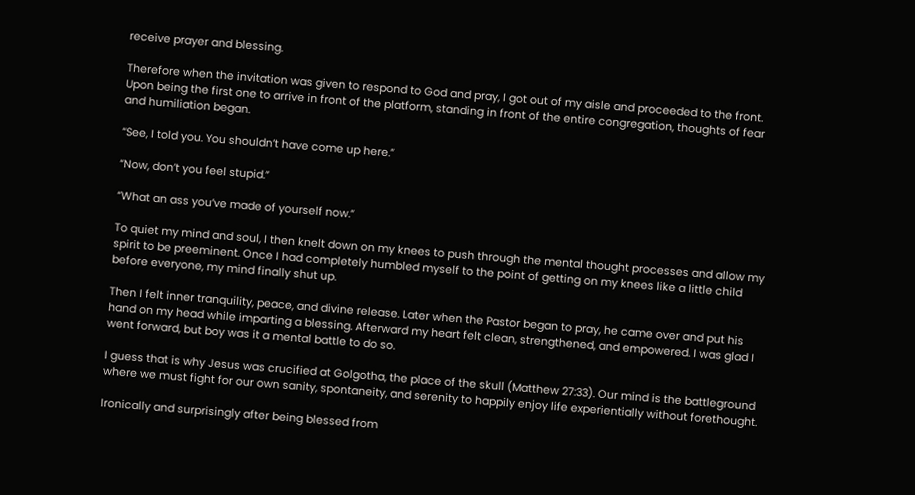receive prayer and blessing.

Therefore when the invitation was given to respond to God and pray, I got out of my aisle and proceeded to the front. Upon being the first one to arrive in front of the platform, standing in front of the entire congregation, thoughts of fear and humiliation began.

“See, I told you. You shouldn’t have come up here.”

“Now, don’t you feel stupid.”

“What an ass you’ve made of yourself now.”

To quiet my mind and soul, I then knelt down on my knees to push through the mental thought processes and allow my spirit to be preeminent. Once I had completely humbled myself to the point of getting on my knees like a little child before everyone, my mind finally shut up.

Then I felt inner tranquility, peace, and divine release. Later when the Pastor began to pray, he came over and put his hand on my head while imparting a blessing. Afterward my heart felt clean, strengthened, and empowered. I was glad I went forward, but boy was it a mental battle to do so.

I guess that is why Jesus was crucified at Golgotha, the place of the skull (Matthew 27:33). Our mind is the battleground where we must fight for our own sanity, spontaneity, and serenity to happily enjoy life experientially without forethought.

Ironically and surprisingly after being blessed from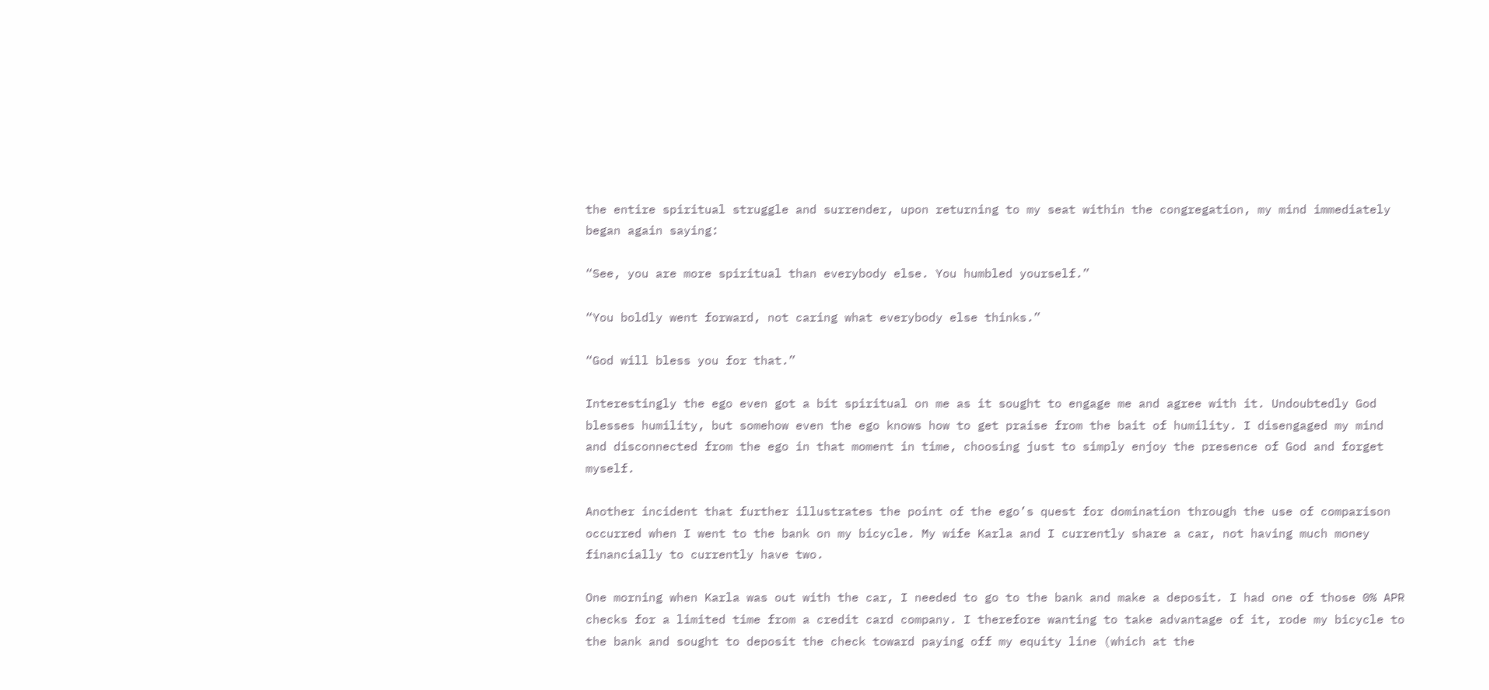the entire spiritual struggle and surrender, upon returning to my seat within the congregation, my mind immediately began again saying:

“See, you are more spiritual than everybody else. You humbled yourself.”

“You boldly went forward, not caring what everybody else thinks.”

“God will bless you for that.”

Interestingly the ego even got a bit spiritual on me as it sought to engage me and agree with it. Undoubtedly God blesses humility, but somehow even the ego knows how to get praise from the bait of humility. I disengaged my mind and disconnected from the ego in that moment in time, choosing just to simply enjoy the presence of God and forget myself.

Another incident that further illustrates the point of the ego’s quest for domination through the use of comparison occurred when I went to the bank on my bicycle. My wife Karla and I currently share a car, not having much money financially to currently have two.

One morning when Karla was out with the car, I needed to go to the bank and make a deposit. I had one of those 0% APR checks for a limited time from a credit card company. I therefore wanting to take advantage of it, rode my bicycle to the bank and sought to deposit the check toward paying off my equity line (which at the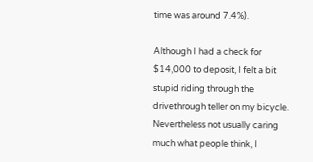time was around 7.4%).

Although I had a check for $14,000 to deposit, I felt a bit stupid riding through the drivethrough teller on my bicycle. Nevertheless not usually caring much what people think, I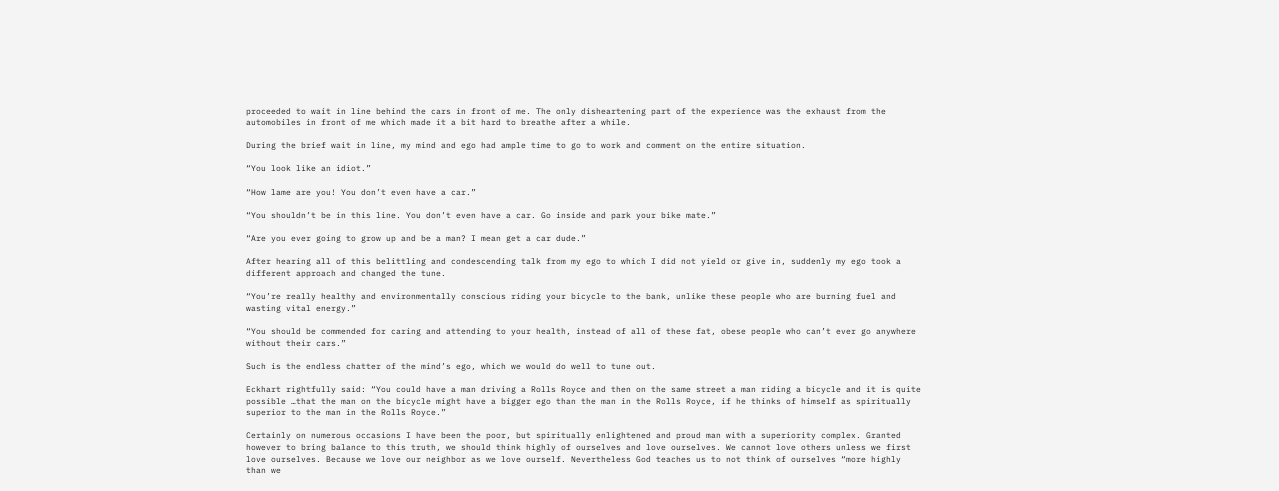proceeded to wait in line behind the cars in front of me. The only disheartening part of the experience was the exhaust from the automobiles in front of me which made it a bit hard to breathe after a while.

During the brief wait in line, my mind and ego had ample time to go to work and comment on the entire situation.

“You look like an idiot.”

“How lame are you! You don’t even have a car.”

“You shouldn’t be in this line. You don’t even have a car. Go inside and park your bike mate.”

“Are you ever going to grow up and be a man? I mean get a car dude.”

After hearing all of this belittling and condescending talk from my ego to which I did not yield or give in, suddenly my ego took a different approach and changed the tune.

“You’re really healthy and environmentally conscious riding your bicycle to the bank, unlike these people who are burning fuel and wasting vital energy.”

“You should be commended for caring and attending to your health, instead of all of these fat, obese people who can’t ever go anywhere without their cars.”

Such is the endless chatter of the mind’s ego, which we would do well to tune out.

Eckhart rightfully said: “You could have a man driving a Rolls Royce and then on the same street a man riding a bicycle and it is quite possible …that the man on the bicycle might have a bigger ego than the man in the Rolls Royce, if he thinks of himself as spiritually superior to the man in the Rolls Royce.”

Certainly on numerous occasions I have been the poor, but spiritually enlightened and proud man with a superiority complex. Granted however to bring balance to this truth, we should think highly of ourselves and love ourselves. We cannot love others unless we first love ourselves. Because we love our neighbor as we love ourself. Nevertheless God teaches us to not think of ourselves “more highly than we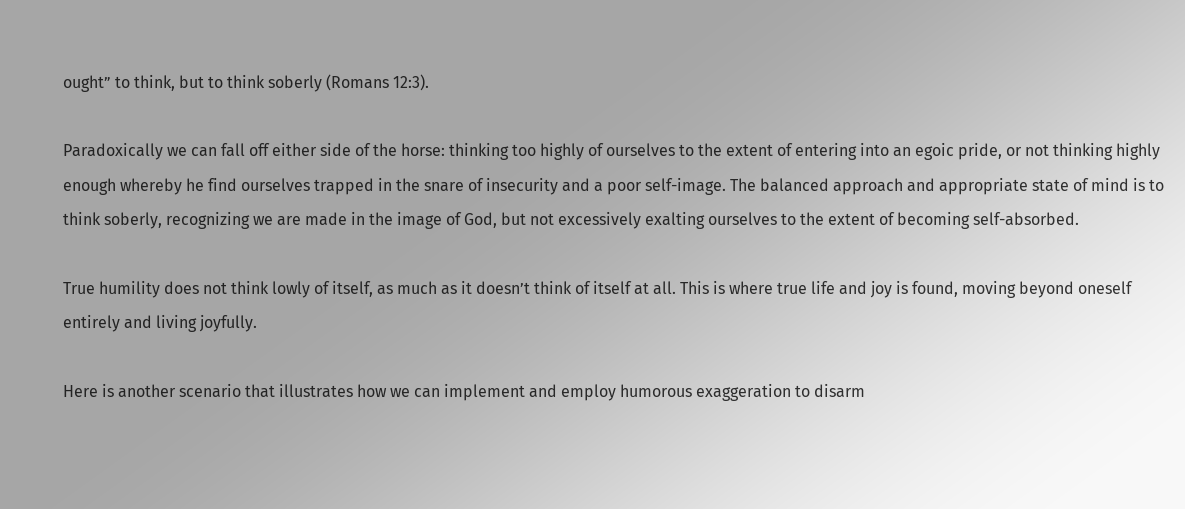ought” to think, but to think soberly (Romans 12:3).

Paradoxically we can fall off either side of the horse: thinking too highly of ourselves to the extent of entering into an egoic pride, or not thinking highly enough whereby he find ourselves trapped in the snare of insecurity and a poor self-image. The balanced approach and appropriate state of mind is to think soberly, recognizing we are made in the image of God, but not excessively exalting ourselves to the extent of becoming self-absorbed.

True humility does not think lowly of itself, as much as it doesn’t think of itself at all. This is where true life and joy is found, moving beyond oneself entirely and living joyfully.

Here is another scenario that illustrates how we can implement and employ humorous exaggeration to disarm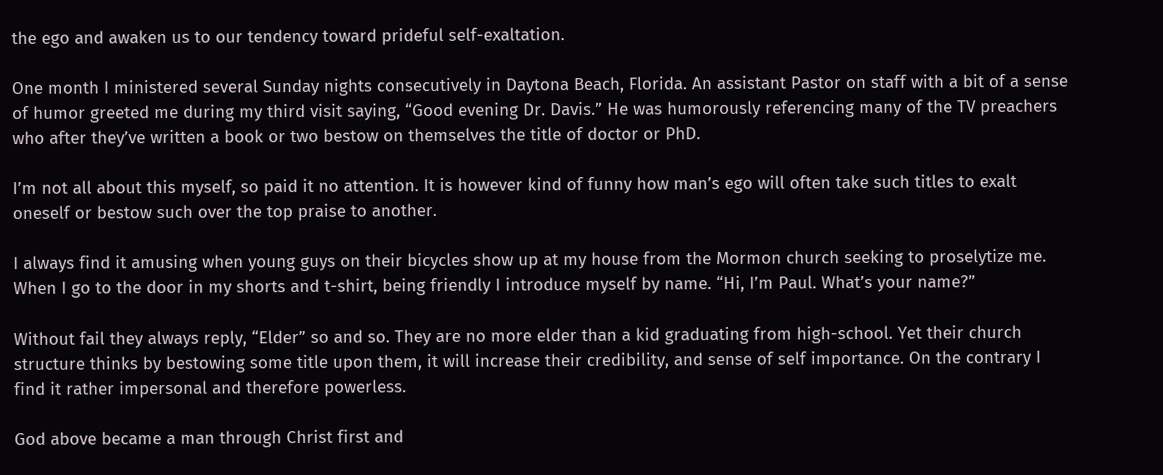the ego and awaken us to our tendency toward prideful self-exaltation.

One month I ministered several Sunday nights consecutively in Daytona Beach, Florida. An assistant Pastor on staff with a bit of a sense of humor greeted me during my third visit saying, “Good evening Dr. Davis.” He was humorously referencing many of the TV preachers who after they’ve written a book or two bestow on themselves the title of doctor or PhD.

I’m not all about this myself, so paid it no attention. It is however kind of funny how man’s ego will often take such titles to exalt oneself or bestow such over the top praise to another.

I always find it amusing when young guys on their bicycles show up at my house from the Mormon church seeking to proselytize me. When I go to the door in my shorts and t-shirt, being friendly I introduce myself by name. “Hi, I’m Paul. What’s your name?”

Without fail they always reply, “Elder” so and so. They are no more elder than a kid graduating from high-school. Yet their church structure thinks by bestowing some title upon them, it will increase their credibility, and sense of self importance. On the contrary I find it rather impersonal and therefore powerless.

God above became a man through Christ first and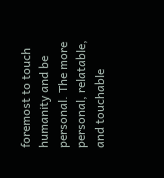foremost to touch humanity and be personal. The more personal, relatable, and touchable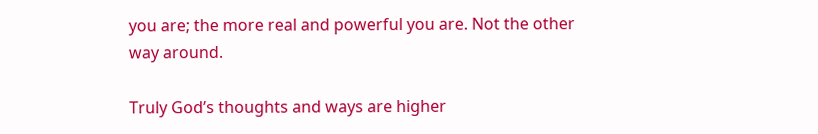you are; the more real and powerful you are. Not the other way around.

Truly God’s thoughts and ways are higher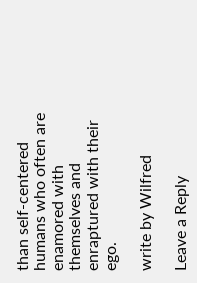than self-centered humans who often are enamored with themselves and enraptured with their ego.

write by Wilfred

Leave a Reply